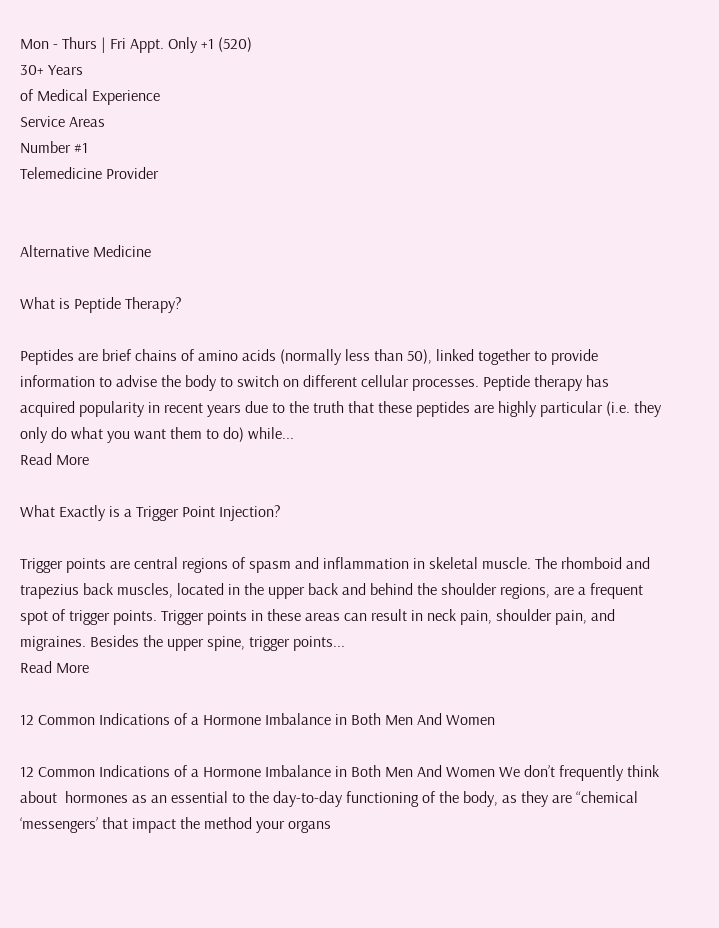Mon - Thurs | Fri Appt. Only +1 (520)
30+ Years
of Medical Experience
Service Areas
Number #1
Telemedicine Provider


Alternative Medicine

What is Peptide Therapy?

Peptides are brief chains of amino acids (normally less than 50), linked together to provide information to advise the body to switch on different cellular processes. Peptide therapy has acquired popularity in recent years due to the truth that these peptides are highly particular (i.e. they only do what you want them to do) while...
Read More

What Exactly is a Trigger Point Injection?

Trigger points are central regions of spasm and inflammation in skeletal muscle. The rhomboid and trapezius back muscles, located in the upper back and behind the shoulder regions, are a frequent spot of trigger points. Trigger points in these areas can result in neck pain, shoulder pain, and migraines. Besides the upper spine, trigger points...
Read More

12 Common Indications of a Hormone Imbalance in Both Men And Women

12 Common Indications of a Hormone Imbalance in Both Men And Women We don’t frequently think about  hormones as an essential to the day-to-day functioning of the body, as they are “chemical ‘messengers’ that impact the method your organs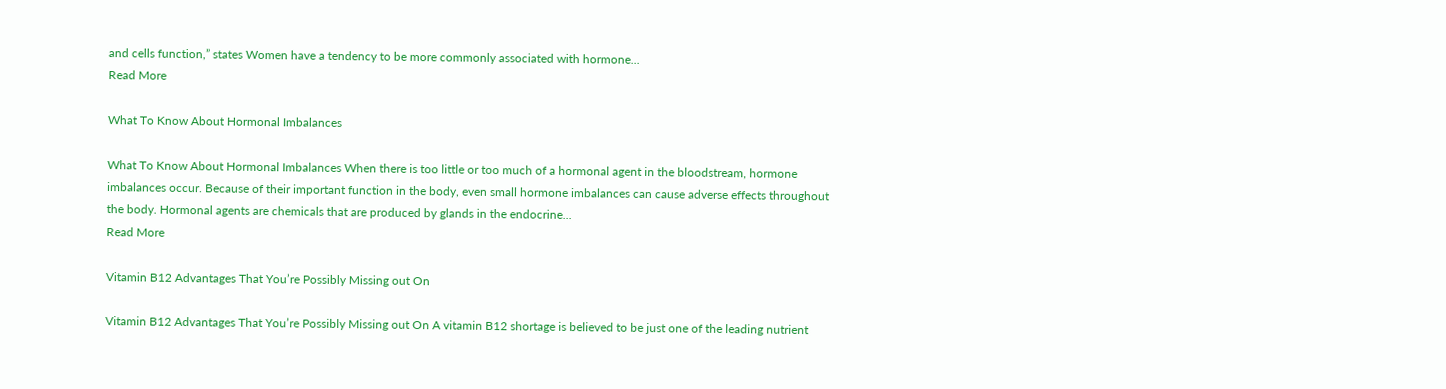and cells function,” states Women have a tendency to be more commonly associated with hormone...
Read More

What To Know About Hormonal Imbalances

What To Know About Hormonal Imbalances When there is too little or too much of a hormonal agent in the bloodstream, hormone imbalances occur. Because of their important function in the body, even small hormone imbalances can cause adverse effects throughout the body. Hormonal agents are chemicals that are produced by glands in the endocrine...
Read More

Vitamin B12 Advantages That You’re Possibly Missing out On

Vitamin B12 Advantages That You’re Possibly Missing out On A vitamin B12 shortage is believed to be just one of the leading nutrient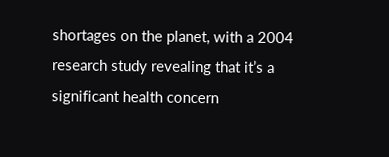shortages on the planet, with a 2004 research study revealing that it’s a significant health concern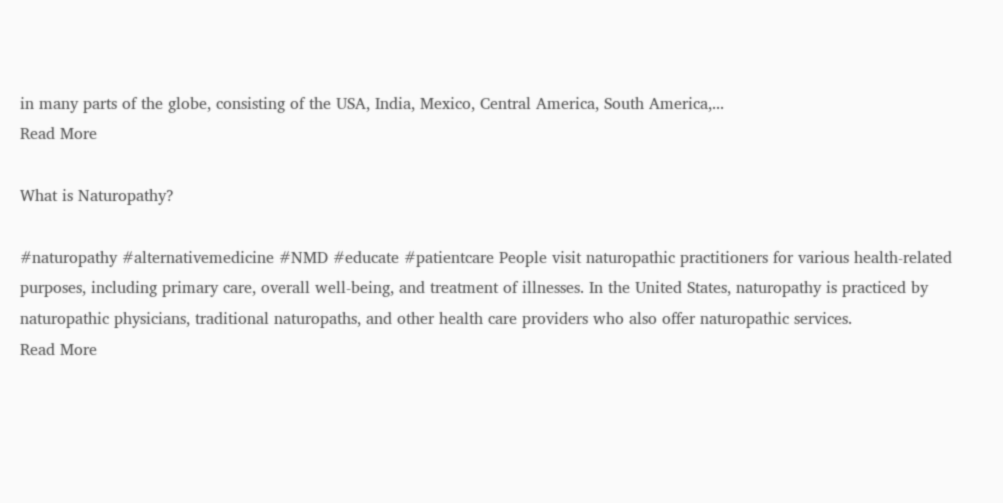in many parts of the globe, consisting of the USA, India, Mexico, Central America, South America,...
Read More

What is Naturopathy?

#naturopathy #alternativemedicine #NMD #educate #patientcare People visit naturopathic practitioners for various health-related purposes, including primary care, overall well-being, and treatment of illnesses. In the United States, naturopathy is practiced by naturopathic physicians, traditional naturopaths, and other health care providers who also offer naturopathic services.
Read More